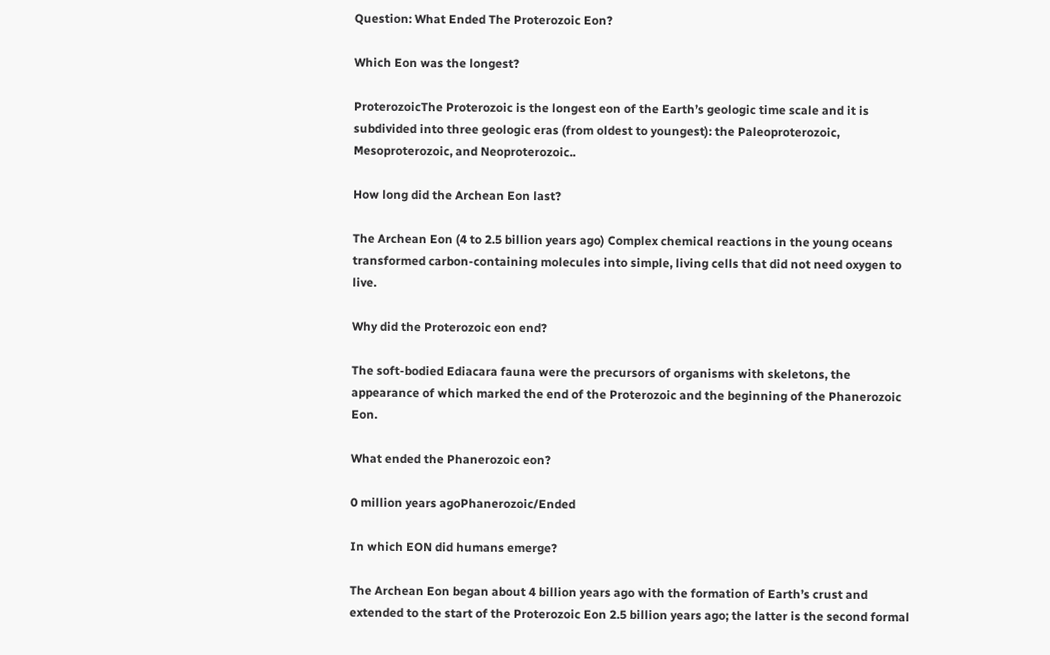Question: What Ended The Proterozoic Eon?

Which Eon was the longest?

ProterozoicThe Proterozoic is the longest eon of the Earth’s geologic time scale and it is subdivided into three geologic eras (from oldest to youngest): the Paleoproterozoic, Mesoproterozoic, and Neoproterozoic..

How long did the Archean Eon last?

The Archean Eon (4 to 2.5 billion years ago) Complex chemical reactions in the young oceans transformed carbon-containing molecules into simple, living cells that did not need oxygen to live.

Why did the Proterozoic eon end?

The soft-bodied Ediacara fauna were the precursors of organisms with skeletons, the appearance of which marked the end of the Proterozoic and the beginning of the Phanerozoic Eon.

What ended the Phanerozoic eon?

0 million years agoPhanerozoic/Ended

In which EON did humans emerge?

The Archean Eon began about 4 billion years ago with the formation of Earth’s crust and extended to the start of the Proterozoic Eon 2.5 billion years ago; the latter is the second formal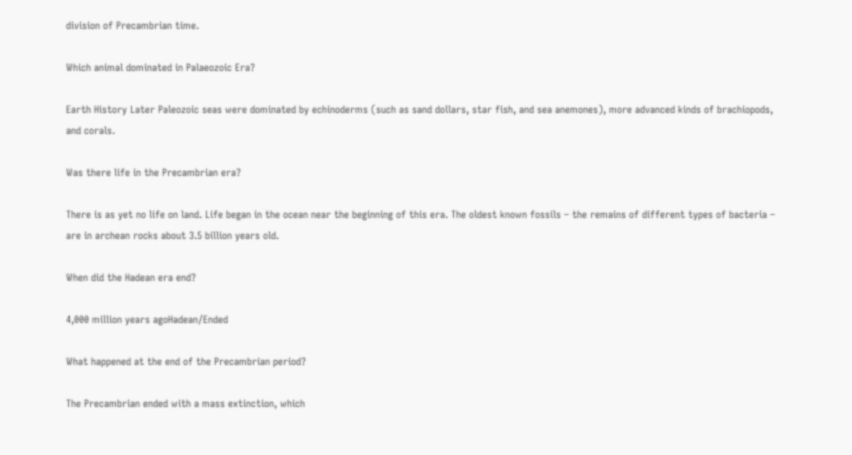division of Precambrian time.

Which animal dominated in Palaeozoic Era?

Earth History Later Paleozoic seas were dominated by echinoderms (such as sand dollars, star fish, and sea anemones), more advanced kinds of brachiopods, and corals.

Was there life in the Precambrian era?

There is as yet no life on land. Life began in the ocean near the beginning of this era. The oldest known fossils – the remains of different types of bacteria – are in archean rocks about 3.5 billion years old.

When did the Hadean era end?

4,000 million years agoHadean/Ended

What happened at the end of the Precambrian period?

The Precambrian ended with a mass extinction, which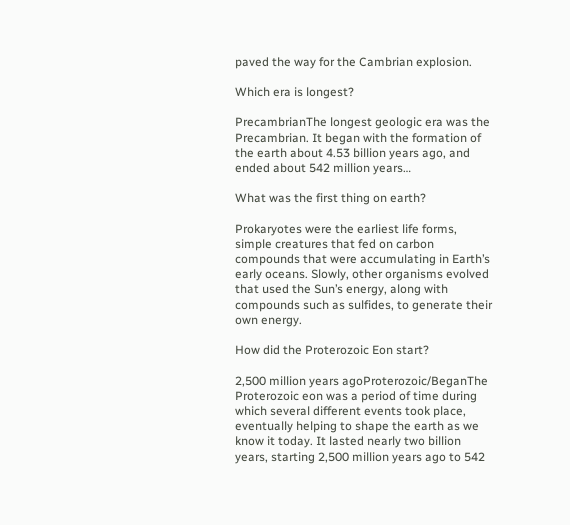paved the way for the Cambrian explosion.

Which era is longest?

PrecambrianThe longest geologic era was the Precambrian. It began with the formation of the earth about 4.53 billion years ago, and ended about 542 million years…

What was the first thing on earth?

Prokaryotes were the earliest life forms, simple creatures that fed on carbon compounds that were accumulating in Earth’s early oceans. Slowly, other organisms evolved that used the Sun’s energy, along with compounds such as sulfides, to generate their own energy.

How did the Proterozoic Eon start?

2,500 million years agoProterozoic/BeganThe Proterozoic eon was a period of time during which several different events took place, eventually helping to shape the earth as we know it today. It lasted nearly two billion years, starting 2,500 million years ago to 542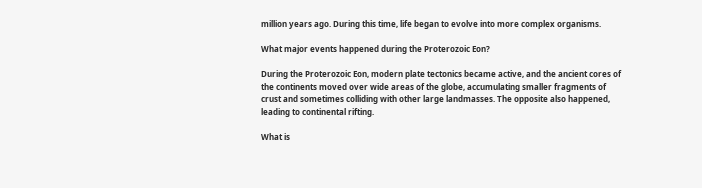million years ago. During this time, life began to evolve into more complex organisms.

What major events happened during the Proterozoic Eon?

During the Proterozoic Eon, modern plate tectonics became active, and the ancient cores of the continents moved over wide areas of the globe, accumulating smaller fragments of crust and sometimes colliding with other large landmasses. The opposite also happened, leading to continental rifting.

What is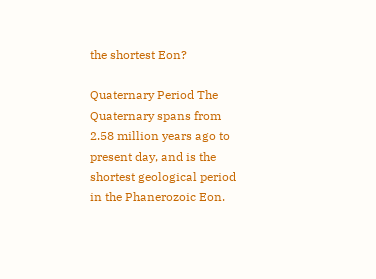the shortest Eon?

Quaternary Period The Quaternary spans from 2.58 million years ago to present day, and is the shortest geological period in the Phanerozoic Eon.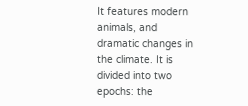It features modern animals, and dramatic changes in the climate. It is divided into two epochs: the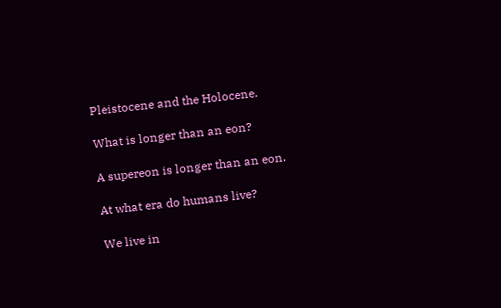Pleistocene and the Holocene.

What is longer than an eon?

A supereon is longer than an eon.

At what era do humans live?

We live in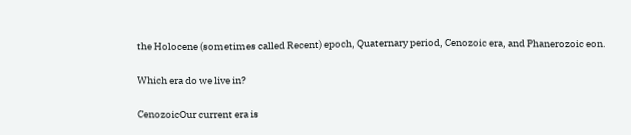the Holocene (sometimes called Recent) epoch, Quaternary period, Cenozoic era, and Phanerozoic eon.

Which era do we live in?

CenozoicOur current era is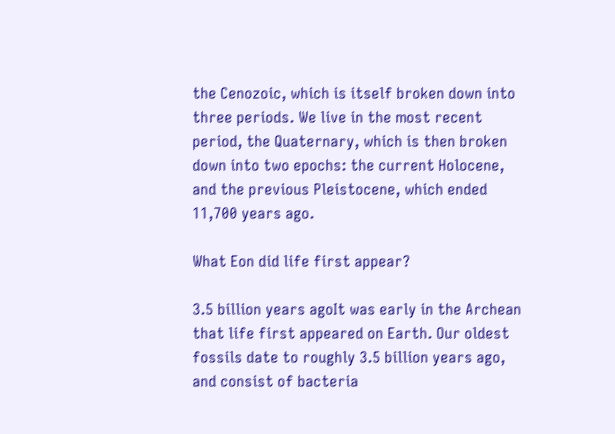the Cenozoic, which is itself broken down into three periods. We live in the most recent period, the Quaternary, which is then broken down into two epochs: the current Holocene, and the previous Pleistocene, which ended 11,700 years ago.

What Eon did life first appear?

3.5 billion years agoIt was early in the Archean that life first appeared on Earth. Our oldest fossils date to roughly 3.5 billion years ago, and consist of bacteria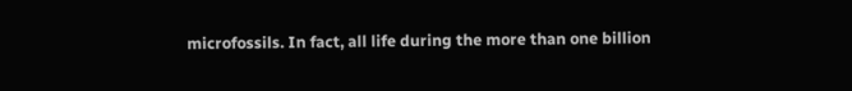microfossils. In fact, all life during the more than one billion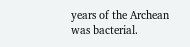years of the Archean was bacterial.